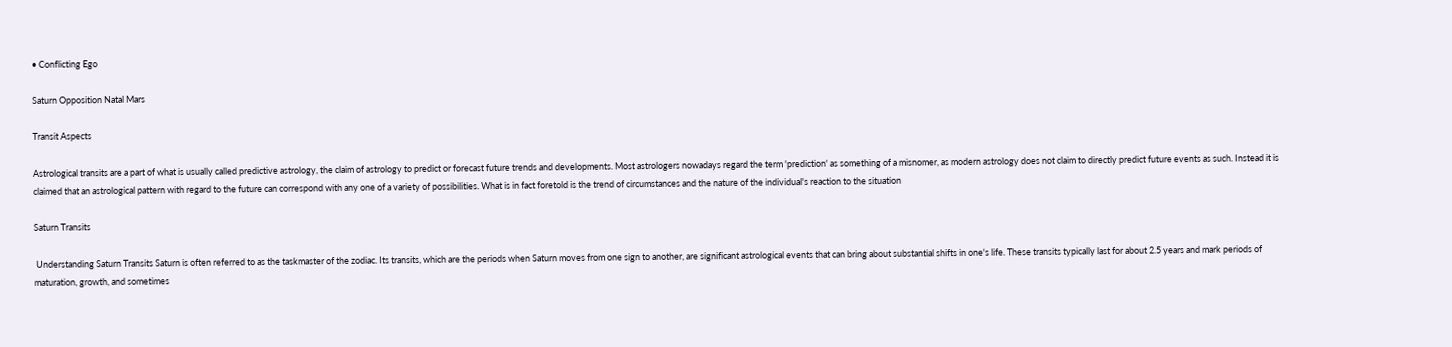• Conflicting Ego

Saturn Opposition Natal Mars

Transit Aspects

Astrological transits are a part of what is usually called predictive astrology, the claim of astrology to predict or forecast future trends and developments. Most astrologers nowadays regard the term 'prediction' as something of a misnomer, as modern astrology does not claim to directly predict future events as such. Instead it is claimed that an astrological pattern with regard to the future can correspond with any one of a variety of possibilities. What is in fact foretold is the trend of circumstances and the nature of the individual's reaction to the situation

Saturn Transits

 Understanding Saturn Transits Saturn is often referred to as the taskmaster of the zodiac. Its transits, which are the periods when Saturn moves from one sign to another, are significant astrological events that can bring about substantial shifts in one's life. These transits typically last for about 2.5 years and mark periods of maturation, growth, and sometimes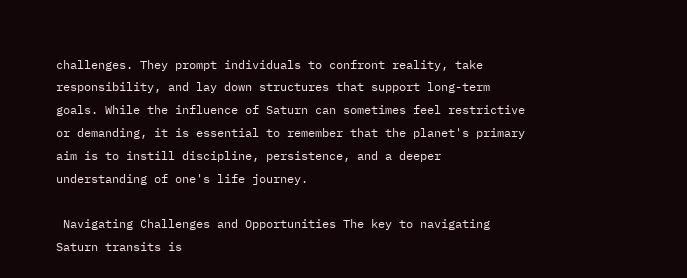challenges. They prompt individuals to confront reality, take responsibility, and lay down structures that support long-term goals. While the influence of Saturn can sometimes feel restrictive or demanding, it is essential to remember that the planet's primary aim is to instill discipline, persistence, and a deeper understanding of one's life journey.

 Navigating Challenges and Opportunities The key to navigating Saturn transits is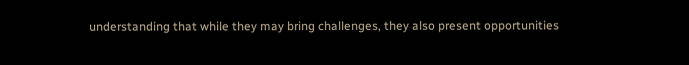understanding that while they may bring challenges, they also present opportunities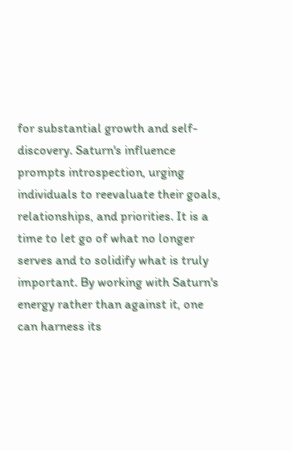for substantial growth and self-discovery. Saturn's influence prompts introspection, urging individuals to reevaluate their goals, relationships, and priorities. It is a time to let go of what no longer serves and to solidify what is truly important. By working with Saturn's energy rather than against it, one can harness its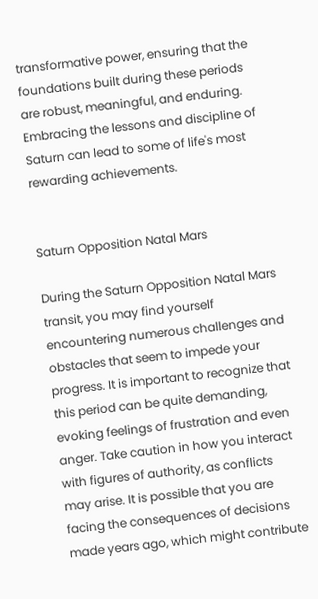transformative power, ensuring that the foundations built during these periods are robust, meaningful, and enduring. Embracing the lessons and discipline of Saturn can lead to some of life's most rewarding achievements.


Saturn Opposition Natal Mars

During the Saturn Opposition Natal Mars transit, you may find yourself encountering numerous challenges and obstacles that seem to impede your progress. It is important to recognize that this period can be quite demanding, evoking feelings of frustration and even anger. Take caution in how you interact with figures of authority, as conflicts may arise. It is possible that you are facing the consequences of decisions made years ago, which might contribute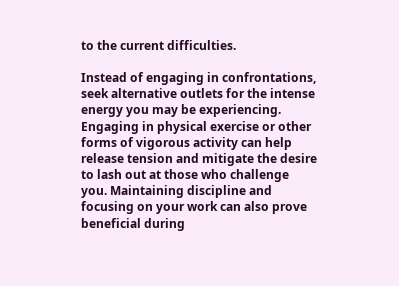to the current difficulties.

Instead of engaging in confrontations, seek alternative outlets for the intense energy you may be experiencing. Engaging in physical exercise or other forms of vigorous activity can help release tension and mitigate the desire to lash out at those who challenge you. Maintaining discipline and focusing on your work can also prove beneficial during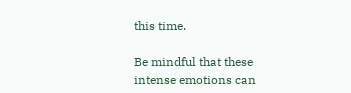this time.

Be mindful that these intense emotions can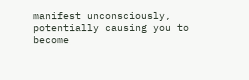manifest unconsciously, potentially causing you to become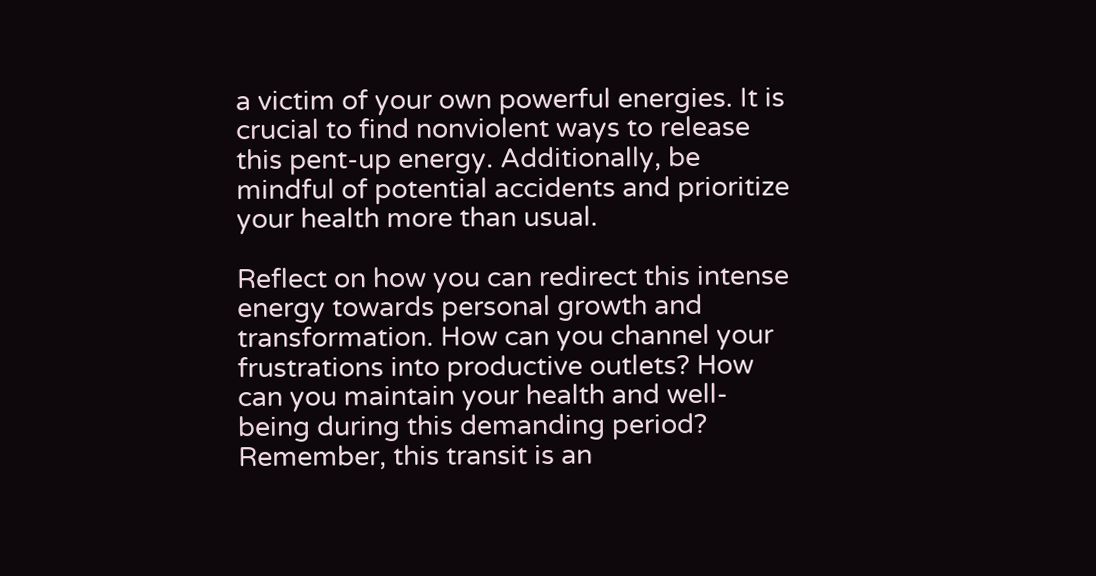a victim of your own powerful energies. It is crucial to find nonviolent ways to release this pent-up energy. Additionally, be mindful of potential accidents and prioritize your health more than usual.

Reflect on how you can redirect this intense energy towards personal growth and transformation. How can you channel your frustrations into productive outlets? How can you maintain your health and well-being during this demanding period? Remember, this transit is an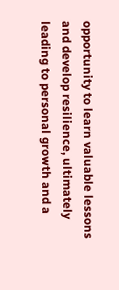opportunity to learn valuable lessons and develop resilience, ultimately leading to personal growth and a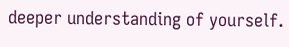deeper understanding of yourself.